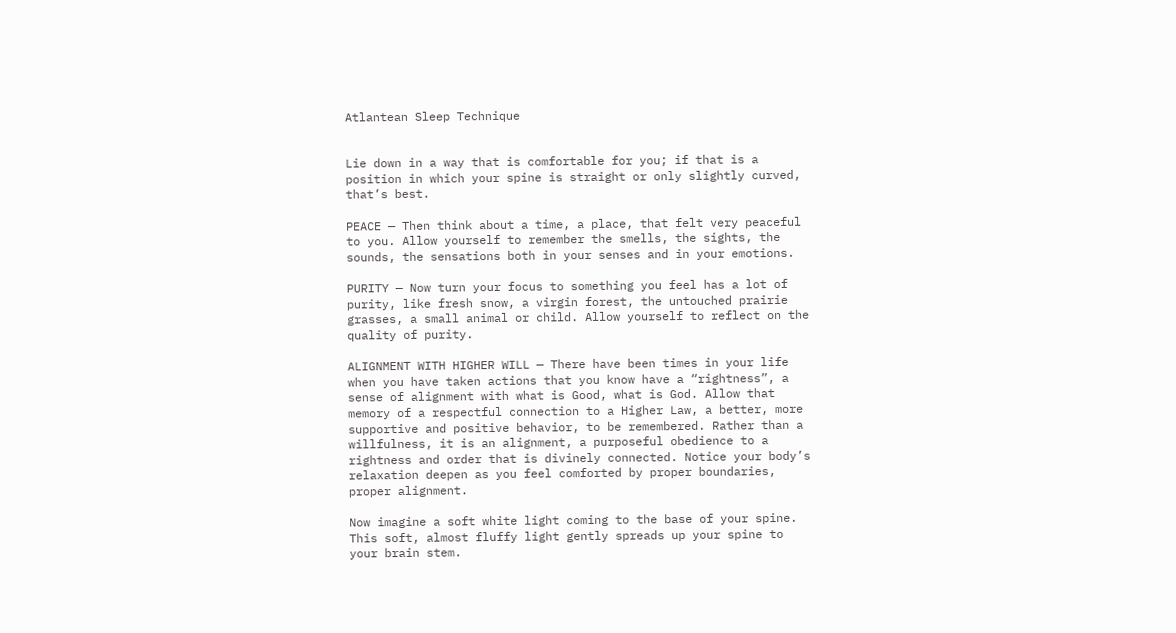Atlantean Sleep Technique


Lie down in a way that is comfortable for you; if that is a position in which your spine is straight or only slightly curved, that’s best.

PEACE — Then think about a time, a place, that felt very peaceful to you. Allow yourself to remember the smells, the sights, the sounds, the sensations both in your senses and in your emotions.

PURITY — Now turn your focus to something you feel has a lot of purity, like fresh snow, a virgin forest, the untouched prairie grasses, a small animal or child. Allow yourself to reflect on the quality of purity.

ALIGNMENT WITH HIGHER WILL — There have been times in your life when you have taken actions that you know have a “rightness”, a sense of alignment with what is Good, what is God. Allow that memory of a respectful connection to a Higher Law, a better, more supportive and positive behavior, to be remembered. Rather than a willfulness, it is an alignment, a purposeful obedience to a rightness and order that is divinely connected. Notice your body’s relaxation deepen as you feel comforted by proper boundaries, proper alignment.

Now imagine a soft white light coming to the base of your spine. This soft, almost fluffy light gently spreads up your spine to your brain stem.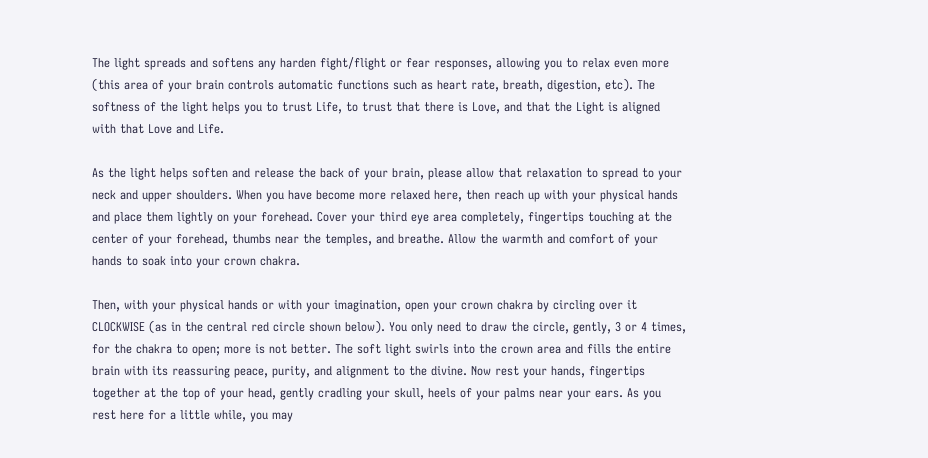The light spreads and softens any harden fight/flight or fear responses, allowing you to relax even more (this area of your brain controls automatic functions such as heart rate, breath, digestion, etc). The softness of the light helps you to trust Life, to trust that there is Love, and that the Light is aligned with that Love and Life.

As the light helps soften and release the back of your brain, please allow that relaxation to spread to your neck and upper shoulders. When you have become more relaxed here, then reach up with your physical hands and place them lightly on your forehead. Cover your third eye area completely, fingertips touching at the center of your forehead, thumbs near the temples, and breathe. Allow the warmth and comfort of your hands to soak into your crown chakra.

Then, with your physical hands or with your imagination, open your crown chakra by circling over it CLOCKWISE (as in the central red circle shown below). You only need to draw the circle, gently, 3 or 4 times, for the chakra to open; more is not better. The soft light swirls into the crown area and fills the entire brain with its reassuring peace, purity, and alignment to the divine. Now rest your hands, fingertips together at the top of your head, gently cradling your skull, heels of your palms near your ears. As you rest here for a little while, you may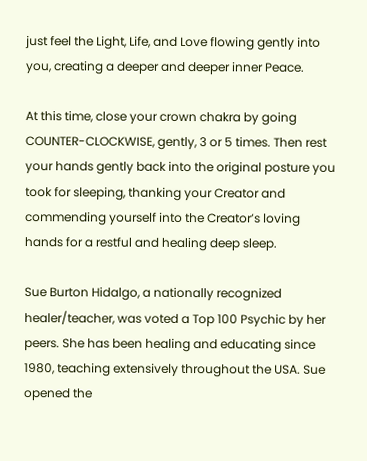just feel the Light, Life, and Love flowing gently into you, creating a deeper and deeper inner Peace.

At this time, close your crown chakra by going COUNTER-CLOCKWISE, gently, 3 or 5 times. Then rest your hands gently back into the original posture you took for sleeping, thanking your Creator and commending yourself into the Creator’s loving hands for a restful and healing deep sleep.

Sue Burton Hidalgo, a nationally recognized healer/teacher, was voted a Top 100 Psychic by her peers. She has been healing and educating since 1980, teaching extensively throughout the USA. Sue opened the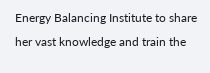Energy Balancing Institute to share her vast knowledge and train the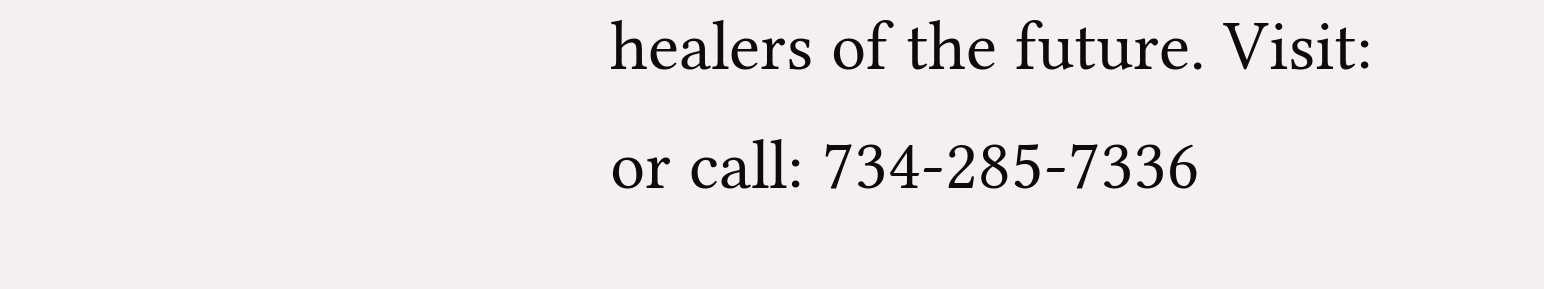healers of the future. Visit: or call: 734-285-7336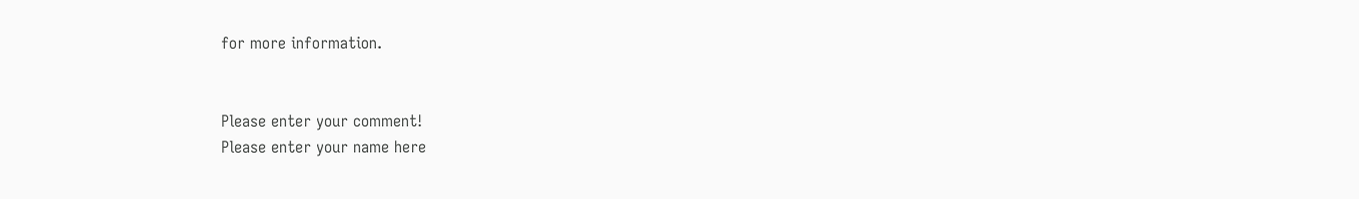for more information.


Please enter your comment!
Please enter your name here